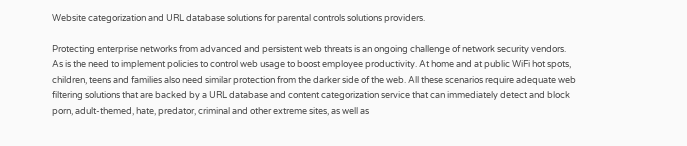Website categorization and URL database solutions for parental controls solutions providers.

Protecting enterprise networks from advanced and persistent web threats is an ongoing challenge of network security vendors. As is the need to implement policies to control web usage to boost employee productivity. At home and at public WiFi hot spots, children, teens and families also need similar protection from the darker side of the web. All these scenarios require adequate web filtering solutions that are backed by a URL database and content categorization service that can immediately detect and block porn, adult-themed, hate, predator, criminal and other extreme sites, as well as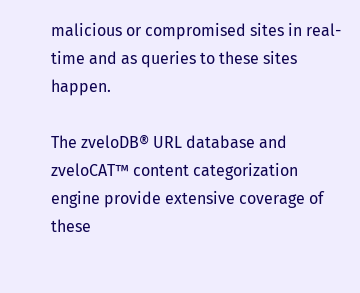malicious or compromised sites in real-time and as queries to these sites happen.

The zveloDB® URL database and zveloCAT™ content categorization engine provide extensive coverage of these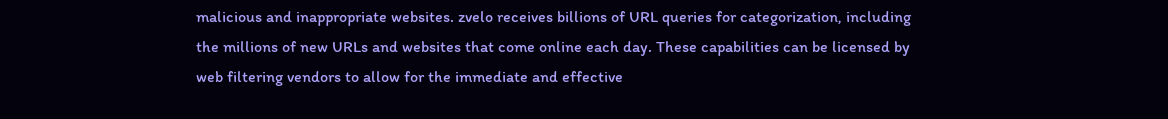malicious and inappropriate websites. zvelo receives billions of URL queries for categorization, including the millions of new URLs and websites that come online each day. These capabilities can be licensed by web filtering vendors to allow for the immediate and effective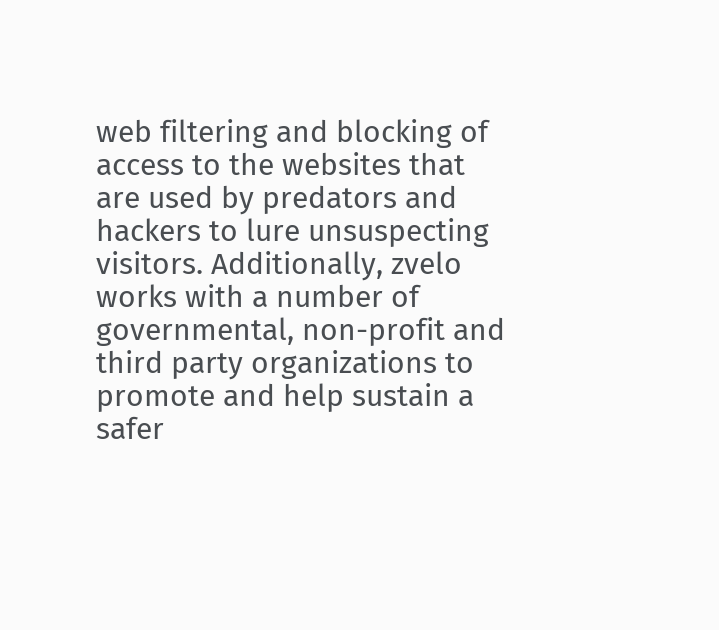web filtering and blocking of access to the websites that are used by predators and hackers to lure unsuspecting visitors. Additionally, zvelo works with a number of governmental, non-profit and third party organizations to promote and help sustain a safer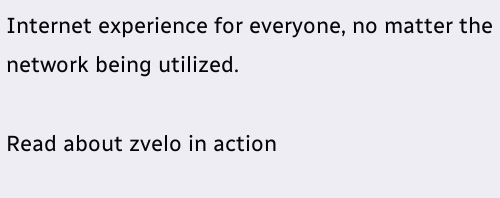Internet experience for everyone, no matter the network being utilized.

Read about zvelo in action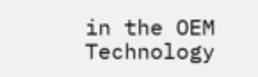in the OEM Technology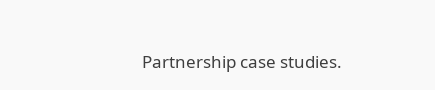Partnership case studies.